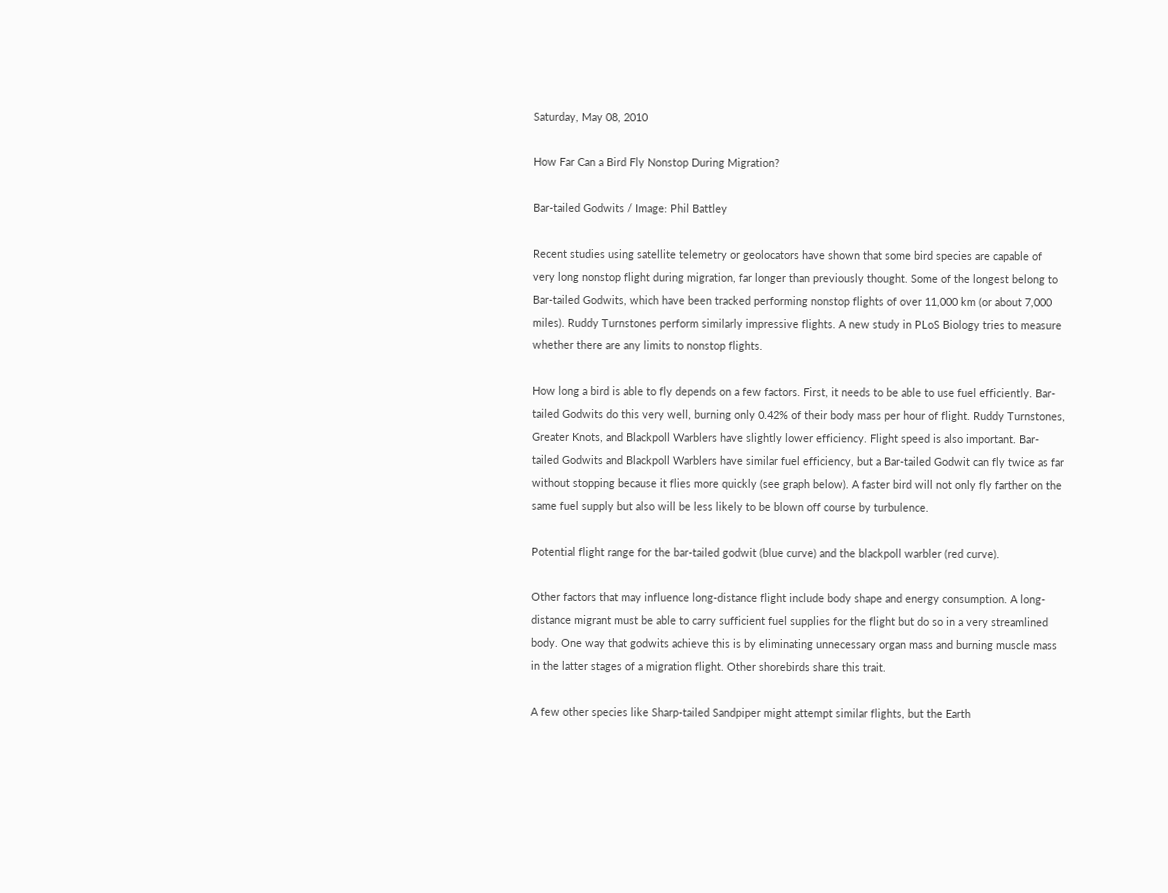Saturday, May 08, 2010

How Far Can a Bird Fly Nonstop During Migration?

Bar-tailed Godwits / Image: Phil Battley

Recent studies using satellite telemetry or geolocators have shown that some bird species are capable of very long nonstop flight during migration, far longer than previously thought. Some of the longest belong to Bar-tailed Godwits, which have been tracked performing nonstop flights of over 11,000 km (or about 7,000 miles). Ruddy Turnstones perform similarly impressive flights. A new study in PLoS Biology tries to measure whether there are any limits to nonstop flights.

How long a bird is able to fly depends on a few factors. First, it needs to be able to use fuel efficiently. Bar-tailed Godwits do this very well, burning only 0.42% of their body mass per hour of flight. Ruddy Turnstones, Greater Knots, and Blackpoll Warblers have slightly lower efficiency. Flight speed is also important. Bar-tailed Godwits and Blackpoll Warblers have similar fuel efficiency, but a Bar-tailed Godwit can fly twice as far without stopping because it flies more quickly (see graph below). A faster bird will not only fly farther on the same fuel supply but also will be less likely to be blown off course by turbulence.

Potential flight range for the bar-tailed godwit (blue curve) and the blackpoll warbler (red curve).

Other factors that may influence long-distance flight include body shape and energy consumption. A long-distance migrant must be able to carry sufficient fuel supplies for the flight but do so in a very streamlined body. One way that godwits achieve this is by eliminating unnecessary organ mass and burning muscle mass in the latter stages of a migration flight. Other shorebirds share this trait.

A few other species like Sharp-tailed Sandpiper might attempt similar flights, but the Earth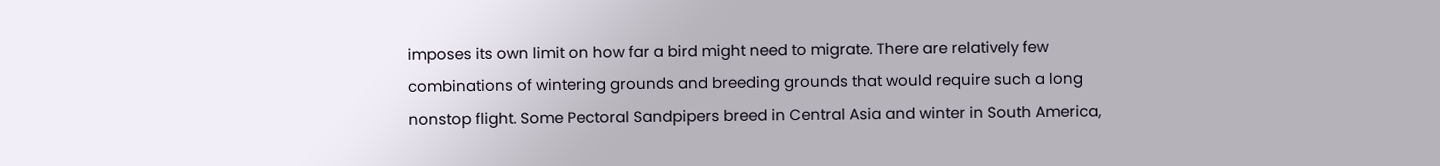imposes its own limit on how far a bird might need to migrate. There are relatively few combinations of wintering grounds and breeding grounds that would require such a long nonstop flight. Some Pectoral Sandpipers breed in Central Asia and winter in South America,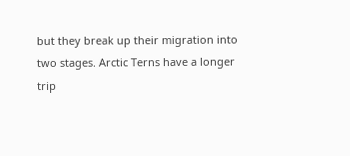but they break up their migration into two stages. Arctic Terns have a longer trip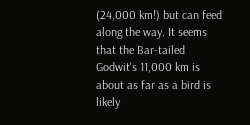(24,000 km!) but can feed along the way. It seems that the Bar-tailed Godwit's 11,000 km is about as far as a bird is likely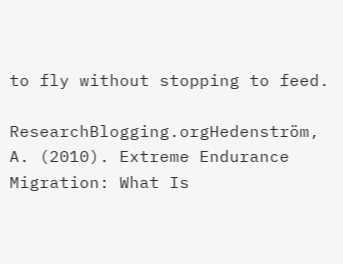to fly without stopping to feed.

ResearchBlogging.orgHedenström, A. (2010). Extreme Endurance Migration: What Is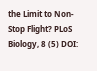the Limit to Non-Stop Flight? PLoS Biology, 8 (5) DOI: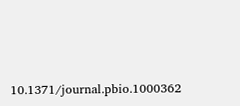10.1371/journal.pbio.1000362